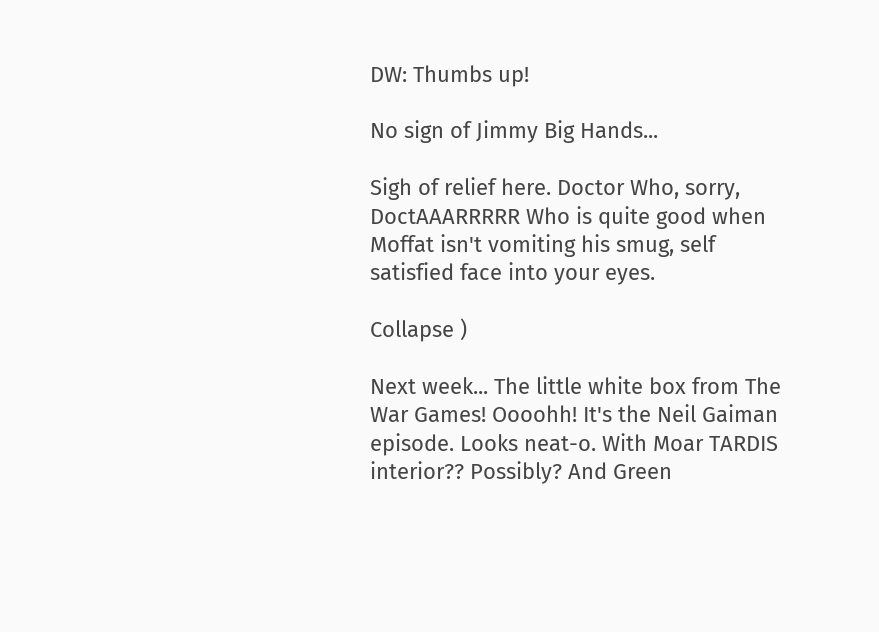DW: Thumbs up!

No sign of Jimmy Big Hands...

Sigh of relief here. Doctor Who, sorry, DoctAAARRRRR Who is quite good when Moffat isn't vomiting his smug, self satisfied face into your eyes.

Collapse )

Next week... The little white box from The War Games! Oooohh! It's the Neil Gaiman episode. Looks neat-o. With Moar TARDIS interior?? Possibly? And Green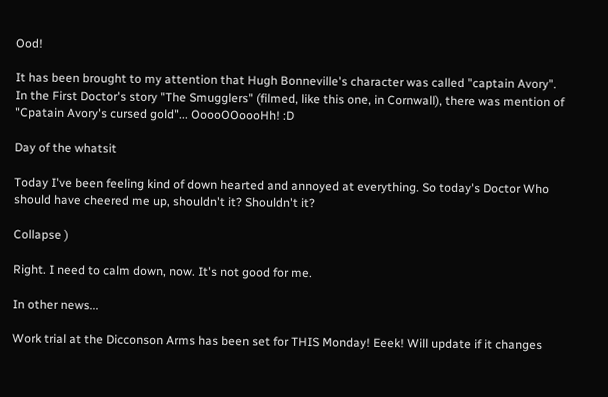Ood!

It has been brought to my attention that Hugh Bonneville's character was called "captain Avory". In the First Doctor's story "The Smugglers" (filmed, like this one, in Cornwall), there was mention of "Cpatain Avory's cursed gold"... OoooOOoooHh! :D

Day of the whatsit

Today I've been feeling kind of down hearted and annoyed at everything. So today's Doctor Who should have cheered me up, shouldn't it? Shouldn't it?

Collapse )

Right. I need to calm down, now. It's not good for me.

In other news...

Work trial at the Dicconson Arms has been set for THIS Monday! Eeek! Will update if it changes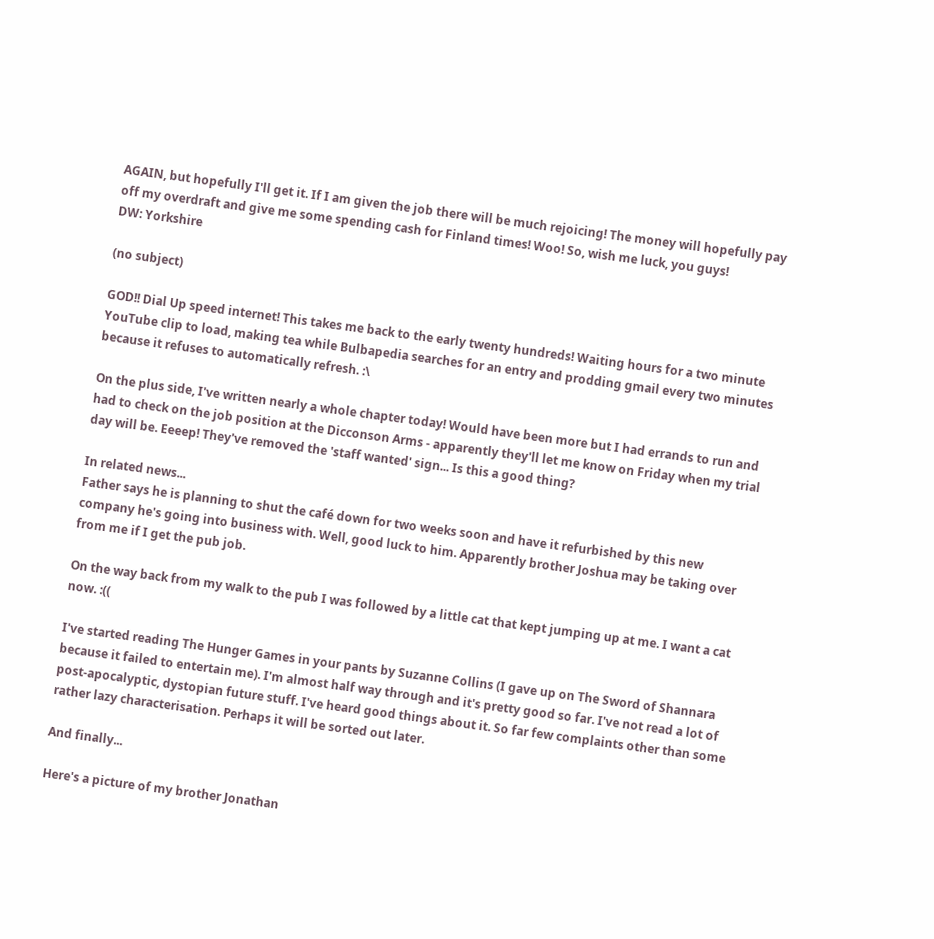AGAIN, but hopefully I'll get it. If I am given the job there will be much rejoicing! The money will hopefully pay off my overdraft and give me some spending cash for Finland times! Woo! So, wish me luck, you guys!
DW: Yorkshire

(no subject)

GOD!! Dial Up speed internet! This takes me back to the early twenty hundreds! Waiting hours for a two minute YouTube clip to load, making tea while Bulbapedia searches for an entry and prodding gmail every two minutes because it refuses to automatically refresh. :\

On the plus side, I've written nearly a whole chapter today! Would have been more but I had errands to run and had to check on the job position at the Dicconson Arms - apparently they'll let me know on Friday when my trial day will be. Eeeep! They've removed the 'staff wanted' sign... Is this a good thing?

In related news...
Father says he is planning to shut the café down for two weeks soon and have it refurbished by this new company he's going into business with. Well, good luck to him. Apparently brother Joshua may be taking over from me if I get the pub job.

On the way back from my walk to the pub I was followed by a little cat that kept jumping up at me. I want a cat now. :((

I've started reading The Hunger Games in your pants by Suzanne Collins (I gave up on The Sword of Shannara because it failed to entertain me). I'm almost half way through and it's pretty good so far. I've not read a lot of post-apocalyptic, dystopian future stuff. I've heard good things about it. So far few complaints other than some rather lazy characterisation. Perhaps it will be sorted out later.

And finally...

Here's a picture of my brother Jonathan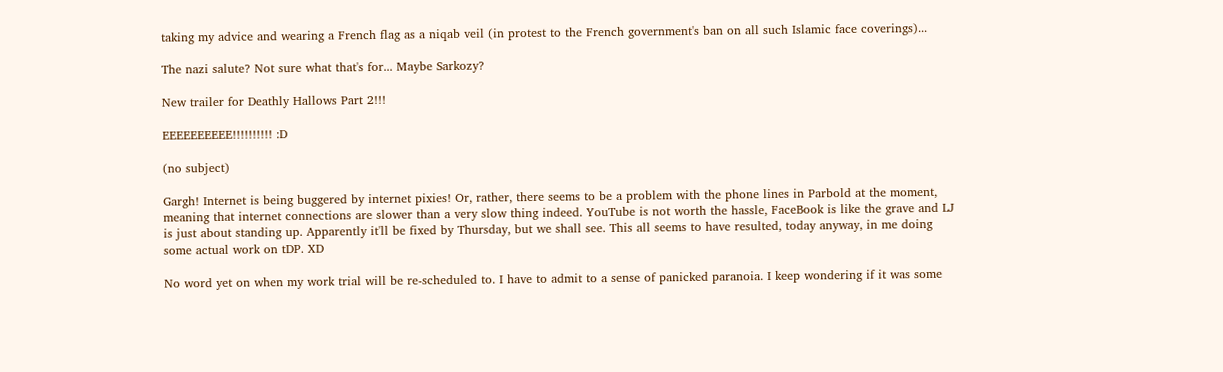taking my advice and wearing a French flag as a niqab veil (in protest to the French government's ban on all such Islamic face coverings)...

The nazi salute? Not sure what that's for... Maybe Sarkozy?

New trailer for Deathly Hallows Part 2!!!

EEEEEEEEEE!!!!!!!!!! :D

(no subject)

Gargh! Internet is being buggered by internet pixies! Or, rather, there seems to be a problem with the phone lines in Parbold at the moment, meaning that internet connections are slower than a very slow thing indeed. YouTube is not worth the hassle, FaceBook is like the grave and LJ is just about standing up. Apparently it'll be fixed by Thursday, but we shall see. This all seems to have resulted, today anyway, in me doing some actual work on tDP. XD

No word yet on when my work trial will be re-scheduled to. I have to admit to a sense of panicked paranoia. I keep wondering if it was some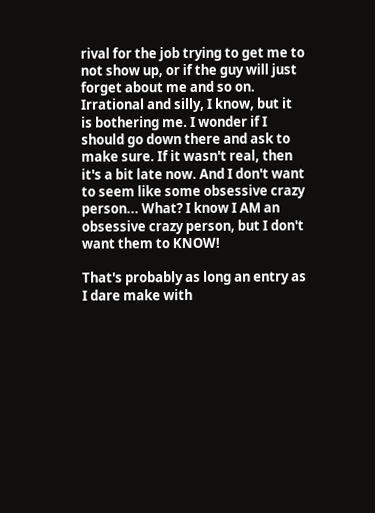rival for the job trying to get me to not show up, or if the guy will just forget about me and so on. Irrational and silly, I know, but it is bothering me. I wonder if I should go down there and ask to make sure. If it wasn't real, then it's a bit late now. And I don't want to seem like some obsessive crazy person... What? I know I AM an obsessive crazy person, but I don't want them to KNOW!

That's probably as long an entry as I dare make with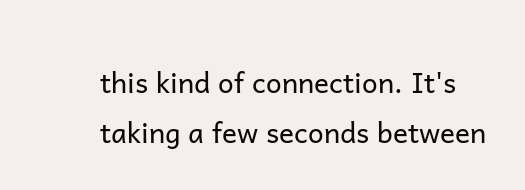this kind of connection. It's taking a few seconds between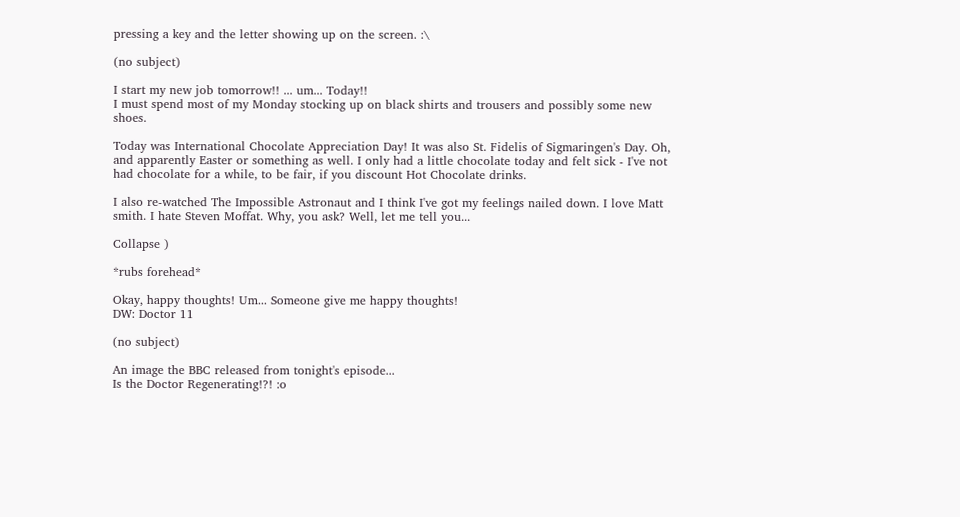pressing a key and the letter showing up on the screen. :\

(no subject)

I start my new job tomorrow!! ... um... Today!!
I must spend most of my Monday stocking up on black shirts and trousers and possibly some new shoes.

Today was International Chocolate Appreciation Day! It was also St. Fidelis of Sigmaringen's Day. Oh, and apparently Easter or something as well. I only had a little chocolate today and felt sick - I've not had chocolate for a while, to be fair, if you discount Hot Chocolate drinks.

I also re-watched The Impossible Astronaut and I think I've got my feelings nailed down. I love Matt smith. I hate Steven Moffat. Why, you ask? Well, let me tell you...

Collapse )

*rubs forehead*

Okay, happy thoughts! Um... Someone give me happy thoughts!
DW: Doctor 11

(no subject)

An image the BBC released from tonight's episode...
Is the Doctor Regenerating!?! :o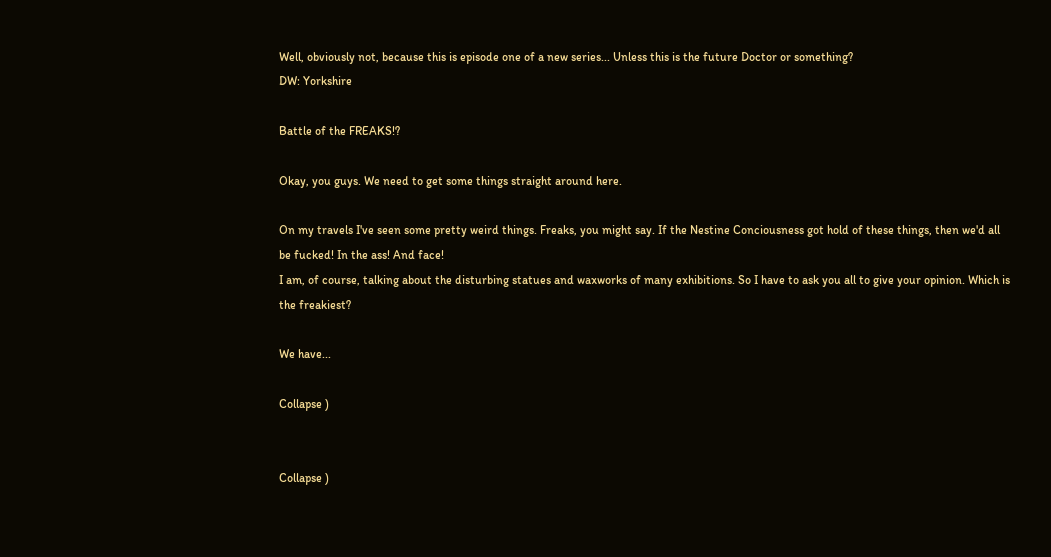Well, obviously not, because this is episode one of a new series... Unless this is the future Doctor or something?
DW: Yorkshire

Battle of the FREAKS!?

Okay, you guys. We need to get some things straight around here.

On my travels I've seen some pretty weird things. Freaks, you might say. If the Nestine Conciousness got hold of these things, then we'd all be fucked! In the ass! And face!
I am, of course, talking about the disturbing statues and waxworks of many exhibitions. So I have to ask you all to give your opinion. Which is the freakiest?

We have...

Collapse )


Collapse )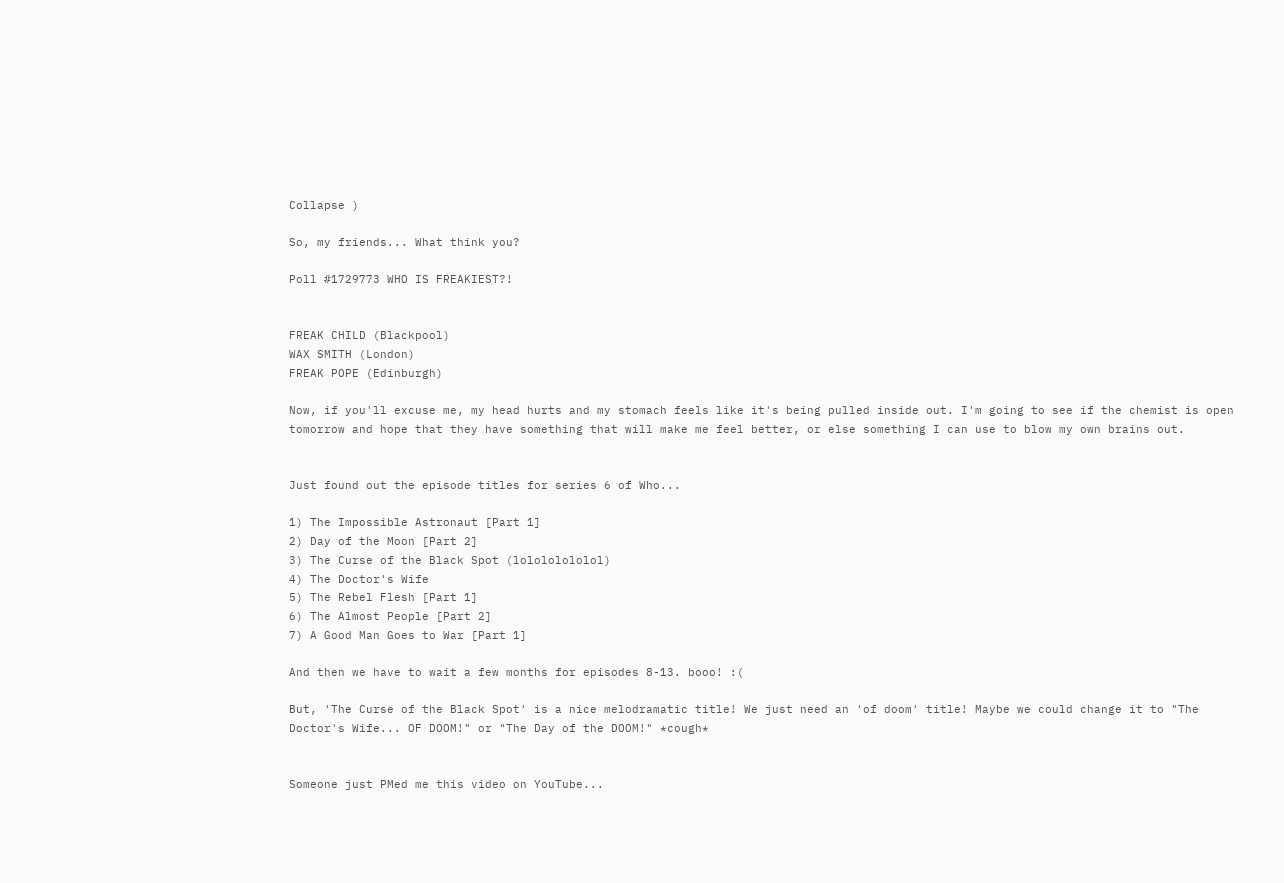Collapse )

So, my friends... What think you?

Poll #1729773 WHO IS FREAKIEST?!


FREAK CHILD (Blackpool)
WAX SMITH (London)
FREAK POPE (Edinburgh)

Now, if you'll excuse me, my head hurts and my stomach feels like it's being pulled inside out. I'm going to see if the chemist is open tomorrow and hope that they have something that will make me feel better, or else something I can use to blow my own brains out.


Just found out the episode titles for series 6 of Who...

1) The Impossible Astronaut [Part 1]
2) Day of the Moon [Part 2]
3) The Curse of the Black Spot (lolololololol)
4) The Doctor's Wife
5) The Rebel Flesh [Part 1]
6) The Almost People [Part 2]
7) A Good Man Goes to War [Part 1]

And then we have to wait a few months for episodes 8-13. booo! :(

But, 'The Curse of the Black Spot' is a nice melodramatic title! We just need an 'of doom' title! Maybe we could change it to "The Doctor's Wife... OF DOOM!" or "The Day of the DOOM!" *cough*


Someone just PMed me this video on YouTube...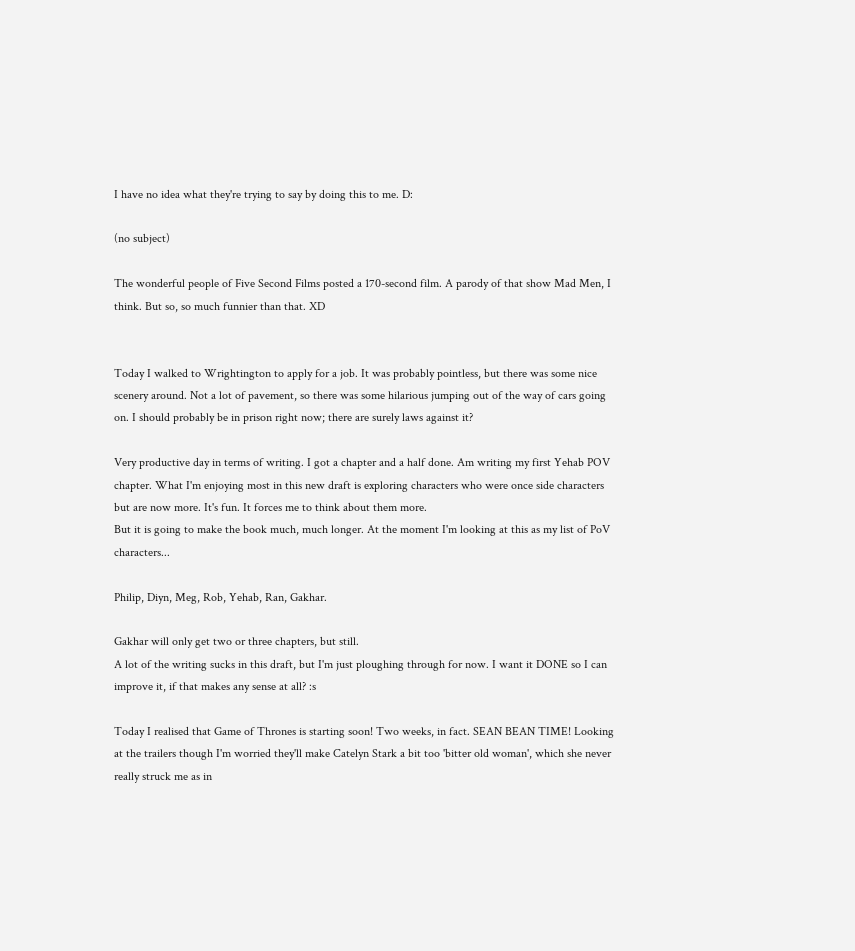I have no idea what they're trying to say by doing this to me. D:

(no subject)

The wonderful people of Five Second Films posted a 170-second film. A parody of that show Mad Men, I think. But so, so much funnier than that. XD


Today I walked to Wrightington to apply for a job. It was probably pointless, but there was some nice scenery around. Not a lot of pavement, so there was some hilarious jumping out of the way of cars going on. I should probably be in prison right now; there are surely laws against it?

Very productive day in terms of writing. I got a chapter and a half done. Am writing my first Yehab POV chapter. What I'm enjoying most in this new draft is exploring characters who were once side characters but are now more. It's fun. It forces me to think about them more.
But it is going to make the book much, much longer. At the moment I'm looking at this as my list of PoV characters...

Philip, Diyn, Meg, Rob, Yehab, Ran, Gakhar.

Gakhar will only get two or three chapters, but still.
A lot of the writing sucks in this draft, but I'm just ploughing through for now. I want it DONE so I can improve it, if that makes any sense at all? :s

Today I realised that Game of Thrones is starting soon! Two weeks, in fact. SEAN BEAN TIME! Looking at the trailers though I'm worried they'll make Catelyn Stark a bit too 'bitter old woman', which she never really struck me as in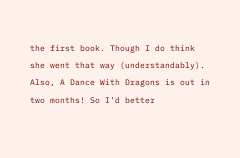the first book. Though I do think she went that way (understandably).
Also, A Dance With Dragons is out in two months! So I'd better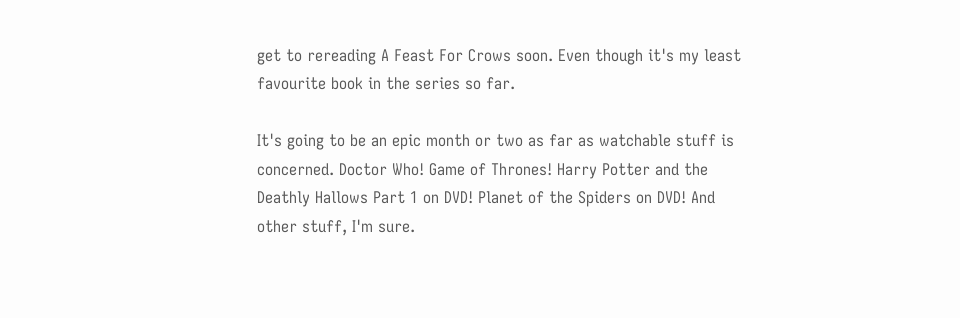get to rereading A Feast For Crows soon. Even though it's my least favourite book in the series so far.

It's going to be an epic month or two as far as watchable stuff is concerned. Doctor Who! Game of Thrones! Harry Potter and the Deathly Hallows Part 1 on DVD! Planet of the Spiders on DVD! And other stuff, I'm sure.